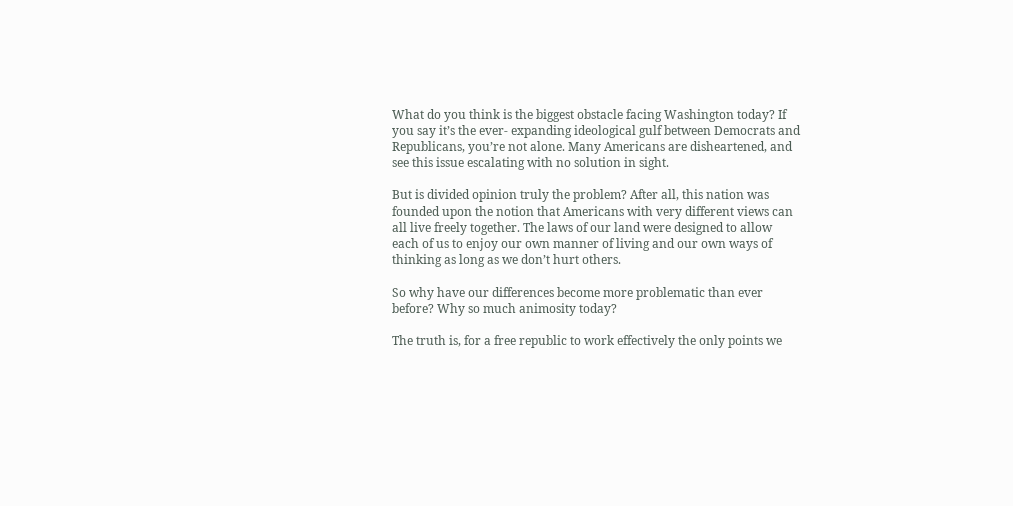What do you think is the biggest obstacle facing Washington today? If you say it’s the ever- expanding ideological gulf between Democrats and Republicans, you’re not alone. Many Americans are disheartened, and see this issue escalating with no solution in sight.

But is divided opinion truly the problem? After all, this nation was founded upon the notion that Americans with very different views can all live freely together. The laws of our land were designed to allow each of us to enjoy our own manner of living and our own ways of thinking as long as we don’t hurt others.

So why have our differences become more problematic than ever before? Why so much animosity today?

The truth is, for a free republic to work effectively the only points we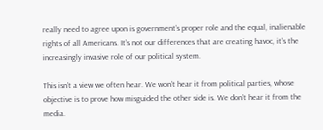really need to agree upon is government’s proper role and the equal, inalienable rights of all Americans. It’s not our differences that are creating havoc, it’s the increasingly invasive role of our political system.

This isn’t a view we often hear. We won’t hear it from political parties, whose objective is to prove how misguided the other side is. We don’t hear it from the media.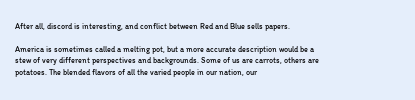After all, discord is interesting, and conflict between Red and Blue sells papers.

America is sometimes called a melting pot, but a more accurate description would be a stew of very different perspectives and backgrounds. Some of us are carrots, others are potatoes. The blended flavors of all the varied people in our nation, our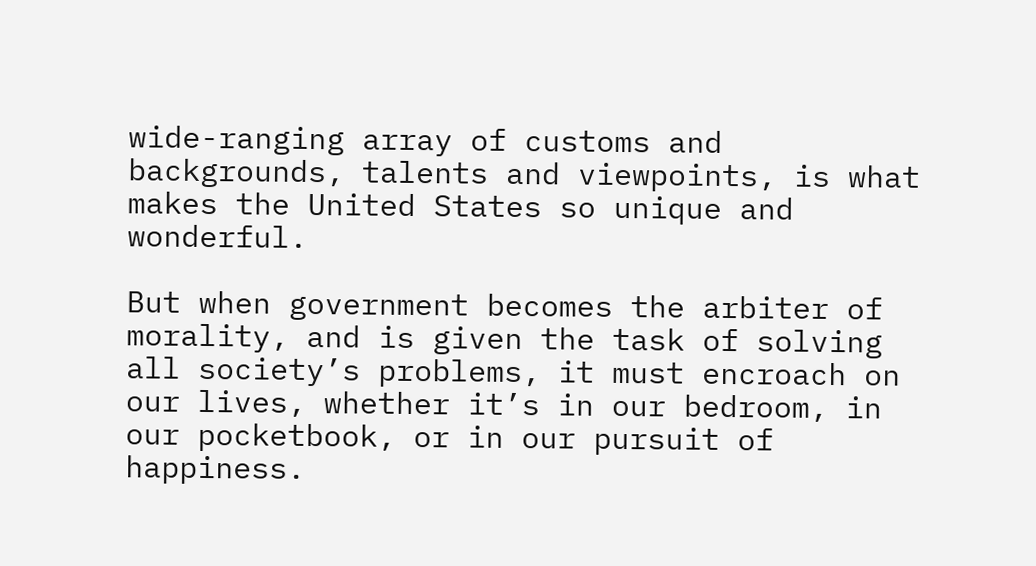wide-ranging array of customs and backgrounds, talents and viewpoints, is what makes the United States so unique and wonderful.

But when government becomes the arbiter of morality, and is given the task of solving all society’s problems, it must encroach on our lives, whether it’s in our bedroom, in our pocketbook, or in our pursuit of happiness.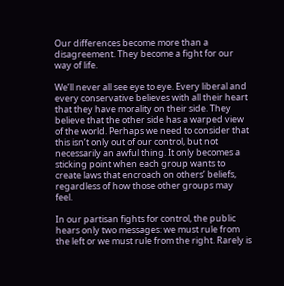Our differences become more than a disagreement. They become a fight for our way of life.

We’ll never all see eye to eye. Every liberal and every conservative believes with all their heart that they have morality on their side. They believe that the other side has a warped view of the world. Perhaps we need to consider that this isn’t only out of our control, but not necessarily an awful thing. It only becomes a sticking point when each group wants to create laws that encroach on others’ beliefs, regardless of how those other groups may feel.

In our partisan fights for control, the public hears only two messages: we must rule from the left or we must rule from the right. Rarely is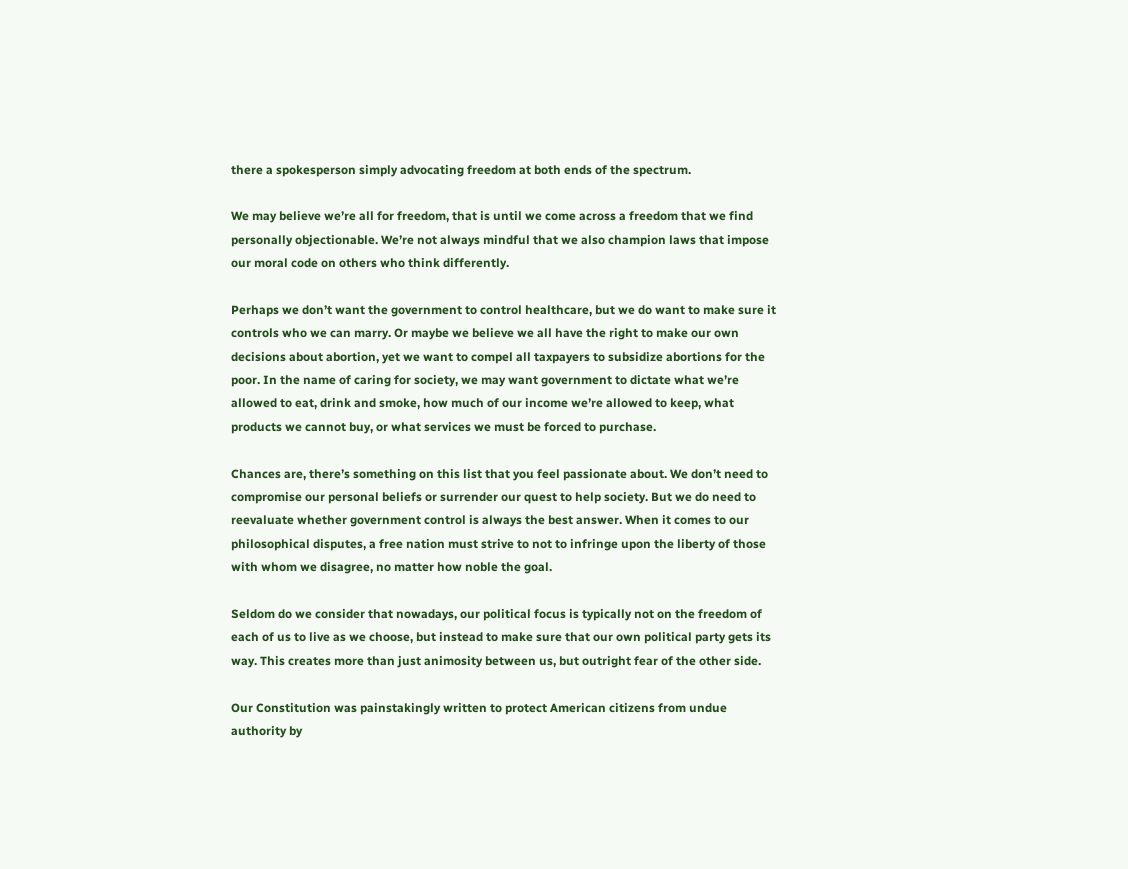there a spokesperson simply advocating freedom at both ends of the spectrum.

We may believe we’re all for freedom, that is until we come across a freedom that we find personally objectionable. We’re not always mindful that we also champion laws that impose our moral code on others who think differently.

Perhaps we don’t want the government to control healthcare, but we do want to make sure it controls who we can marry. Or maybe we believe we all have the right to make our own decisions about abortion, yet we want to compel all taxpayers to subsidize abortions for the poor. In the name of caring for society, we may want government to dictate what we’re allowed to eat, drink and smoke, how much of our income we’re allowed to keep, what products we cannot buy, or what services we must be forced to purchase.

Chances are, there’s something on this list that you feel passionate about. We don’t need to compromise our personal beliefs or surrender our quest to help society. But we do need to reevaluate whether government control is always the best answer. When it comes to our philosophical disputes, a free nation must strive to not to infringe upon the liberty of those with whom we disagree, no matter how noble the goal.

Seldom do we consider that nowadays, our political focus is typically not on the freedom of each of us to live as we choose, but instead to make sure that our own political party gets its way. This creates more than just animosity between us, but outright fear of the other side.

Our Constitution was painstakingly written to protect American citizens from undue authority by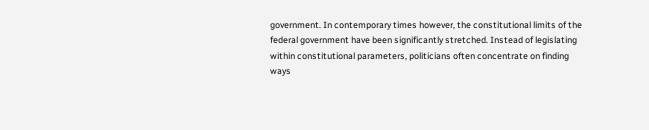government. In contemporary times however, the constitutional limits of the federal government have been significantly stretched. Instead of legislating within constitutional parameters, politicians often concentrate on finding ways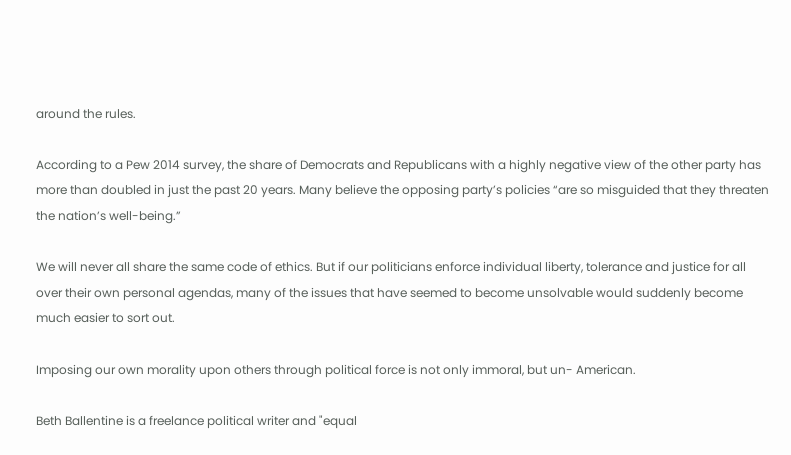around the rules.

According to a Pew 2014 survey, the share of Democrats and Republicans with a highly negative view of the other party has more than doubled in just the past 20 years. Many believe the opposing party’s policies “are so misguided that they threaten the nation’s well-being.”

We will never all share the same code of ethics. But if our politicians enforce individual liberty, tolerance and justice for all over their own personal agendas, many of the issues that have seemed to become unsolvable would suddenly become much easier to sort out.

Imposing our own morality upon others through political force is not only immoral, but un- American.

Beth Ballentine is a freelance political writer and "equal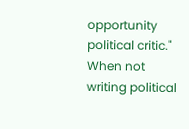opportunity political critic." When not writing political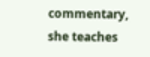commentary, she teaches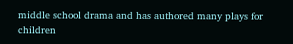middle school drama and has authored many plays for children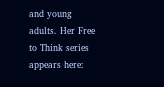and young adults. Her Free to Think series appears here: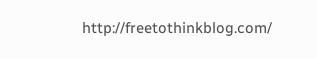http://freetothinkblog.com/